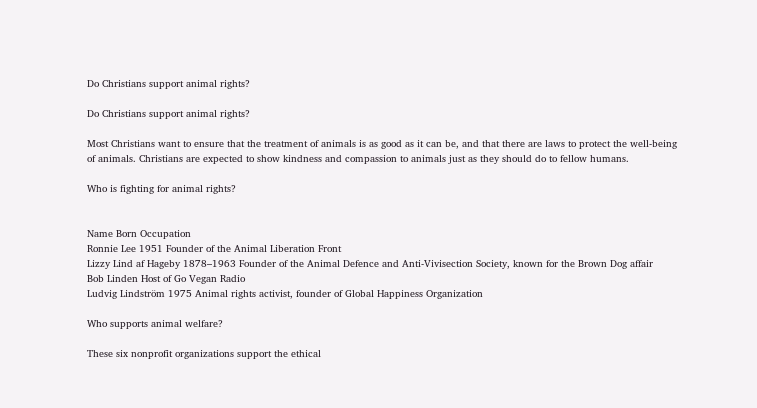Do Christians support animal rights?

Do Christians support animal rights?

Most Christians want to ensure that the treatment of animals is as good as it can be, and that there are laws to protect the well-being of animals. Christians are expected to show kindness and compassion to animals just as they should do to fellow humans.

Who is fighting for animal rights?


Name Born Occupation
Ronnie Lee 1951 Founder of the Animal Liberation Front
Lizzy Lind af Hageby 1878–1963 Founder of the Animal Defence and Anti-Vivisection Society, known for the Brown Dog affair
Bob Linden Host of Go Vegan Radio
Ludvig Lindström 1975 Animal rights activist, founder of Global Happiness Organization

Who supports animal welfare?

These six nonprofit organizations support the ethical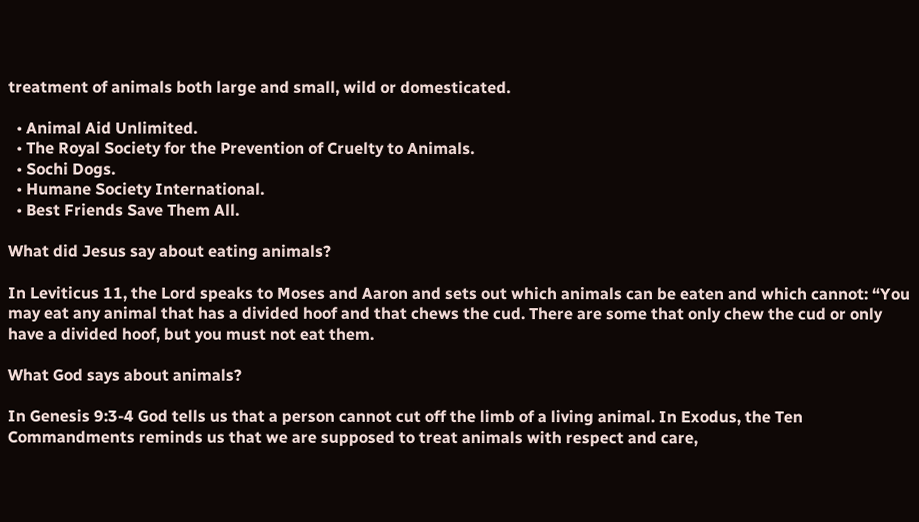treatment of animals both large and small, wild or domesticated.

  • Animal Aid Unlimited.
  • The Royal Society for the Prevention of Cruelty to Animals.
  • Sochi Dogs.
  • Humane Society International.
  • Best Friends Save Them All.

What did Jesus say about eating animals?

In Leviticus 11, the Lord speaks to Moses and Aaron and sets out which animals can be eaten and which cannot: “You may eat any animal that has a divided hoof and that chews the cud. There are some that only chew the cud or only have a divided hoof, but you must not eat them.

What God says about animals?

In Genesis 9:3-4 God tells us that a person cannot cut off the limb of a living animal. In Exodus, the Ten Commandments reminds us that we are supposed to treat animals with respect and care,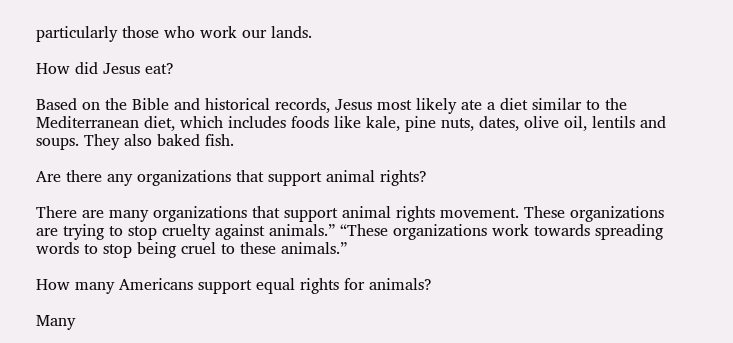particularly those who work our lands.

How did Jesus eat?

Based on the Bible and historical records, Jesus most likely ate a diet similar to the Mediterranean diet, which includes foods like kale, pine nuts, dates, olive oil, lentils and soups. They also baked fish.

Are there any organizations that support animal rights?

There are many organizations that support animal rights movement. These organizations are trying to stop cruelty against animals.” “These organizations work towards spreading words to stop being cruel to these animals.”

How many Americans support equal rights for animals?

Many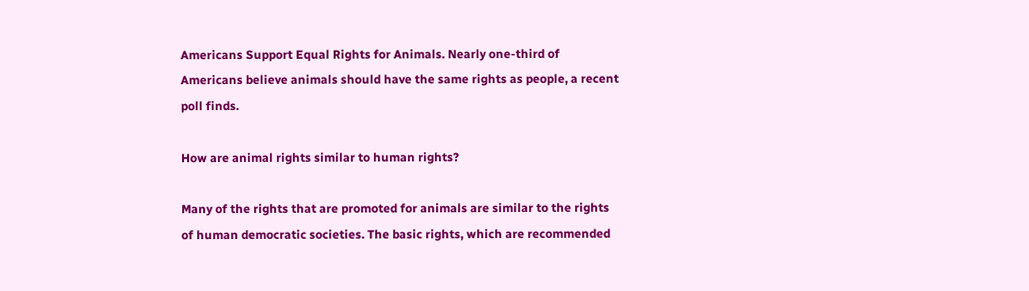Americans Support Equal Rights for Animals. Nearly one-third of Americans believe animals should have the same rights as people, a recent poll finds.

How are animal rights similar to human rights?

Many of the rights that are promoted for animals are similar to the rights of human democratic societies. The basic rights, which are recommended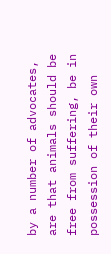by a number of advocates, are that animals should be free from suffering, be in possession of their own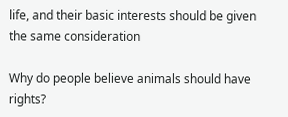life, and their basic interests should be given the same consideration

Why do people believe animals should have rights?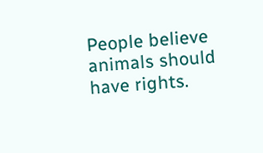People believe animals should have rights.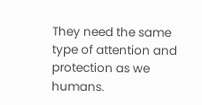They need the same type of attention and protection as we humans.